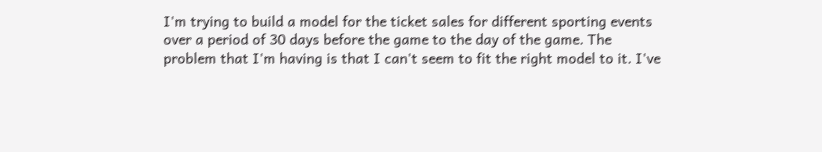I'm trying to build a model for the ticket sales for different sporting events over a period of 30 days before the game to the day of the game. The problem that I'm having is that I can't seem to fit the right model to it. I've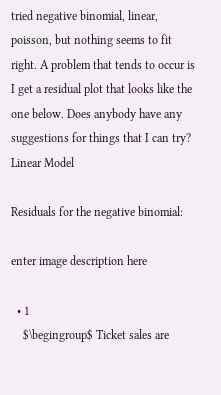tried negative binomial, linear, poisson, but nothing seems to fit right. A problem that tends to occur is I get a residual plot that looks like the one below. Does anybody have any suggestions for things that I can try? Linear Model

Residuals for the negative binomial:

enter image description here

  • 1
    $\begingroup$ Ticket sales are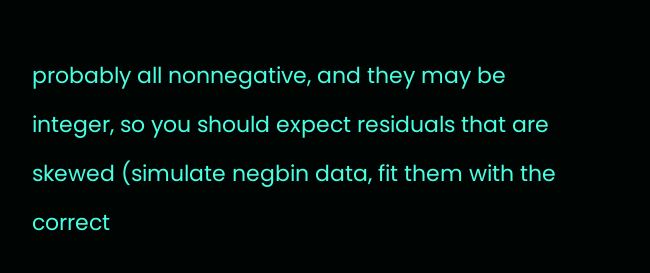probably all nonnegative, and they may be integer, so you should expect residuals that are skewed (simulate negbin data, fit them with the correct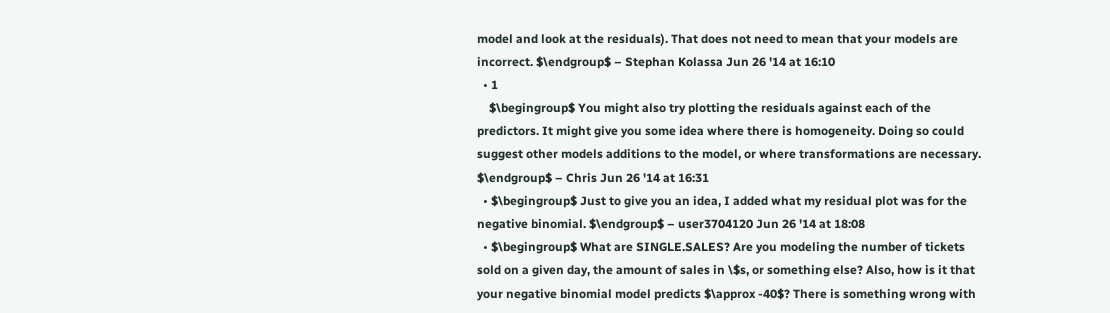model and look at the residuals). That does not need to mean that your models are incorrect. $\endgroup$ – Stephan Kolassa Jun 26 '14 at 16:10
  • 1
    $\begingroup$ You might also try plotting the residuals against each of the predictors. It might give you some idea where there is homogeneity. Doing so could suggest other models additions to the model, or where transformations are necessary. $\endgroup$ – Chris Jun 26 '14 at 16:31
  • $\begingroup$ Just to give you an idea, I added what my residual plot was for the negative binomial. $\endgroup$ – user3704120 Jun 26 '14 at 18:08
  • $\begingroup$ What are SINGLE.SALES? Are you modeling the number of tickets sold on a given day, the amount of sales in \$s, or something else? Also, how is it that your negative binomial model predicts $\approx -40$? There is something wrong with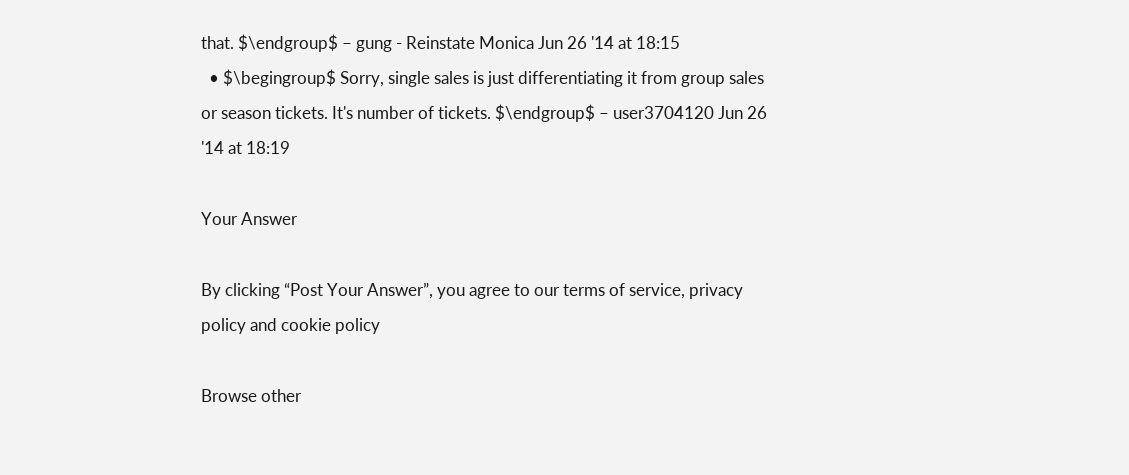that. $\endgroup$ – gung - Reinstate Monica Jun 26 '14 at 18:15
  • $\begingroup$ Sorry, single sales is just differentiating it from group sales or season tickets. It's number of tickets. $\endgroup$ – user3704120 Jun 26 '14 at 18:19

Your Answer

By clicking “Post Your Answer”, you agree to our terms of service, privacy policy and cookie policy

Browse other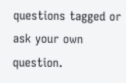questions tagged or ask your own question.